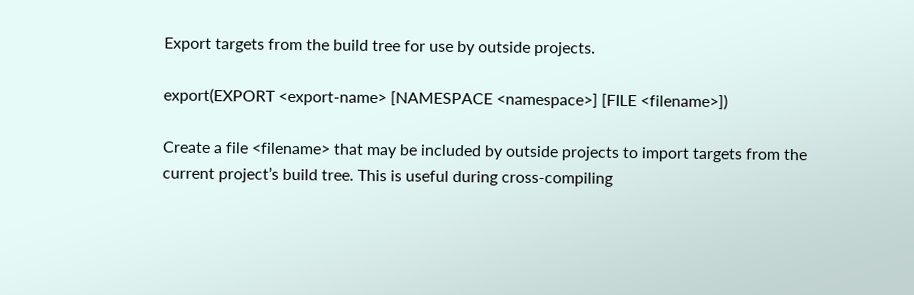Export targets from the build tree for use by outside projects.

export(EXPORT <export-name> [NAMESPACE <namespace>] [FILE <filename>])

Create a file <filename> that may be included by outside projects to import targets from the current project’s build tree. This is useful during cross-compiling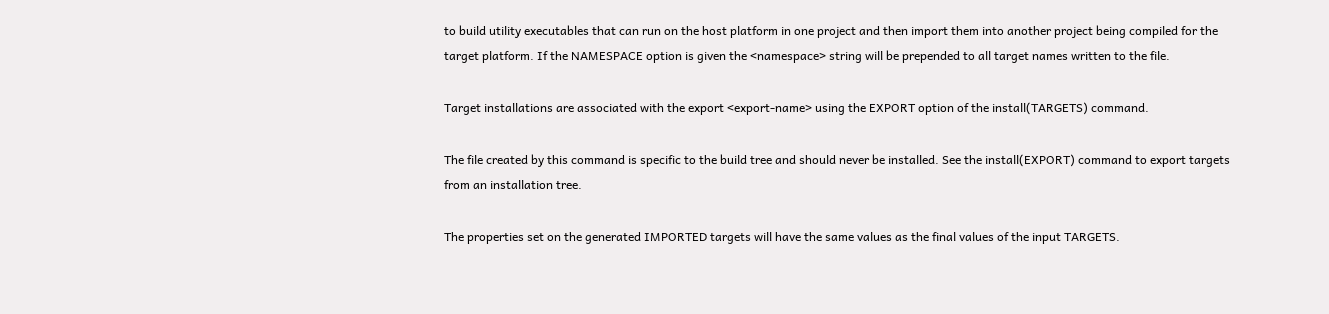to build utility executables that can run on the host platform in one project and then import them into another project being compiled for the target platform. If the NAMESPACE option is given the <namespace> string will be prepended to all target names written to the file.

Target installations are associated with the export <export-name> using the EXPORT option of the install(TARGETS) command.

The file created by this command is specific to the build tree and should never be installed. See the install(EXPORT) command to export targets from an installation tree.

The properties set on the generated IMPORTED targets will have the same values as the final values of the input TARGETS.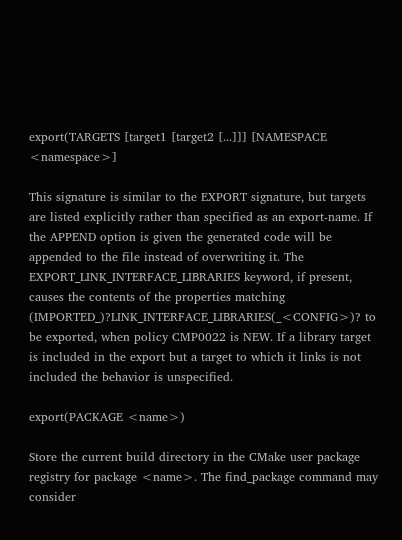export(TARGETS [target1 [target2 [...]]] [NAMESPACE <namespace>]

This signature is similar to the EXPORT signature, but targets are listed explicitly rather than specified as an export-name. If the APPEND option is given the generated code will be appended to the file instead of overwriting it. The EXPORT_LINK_INTERFACE_LIBRARIES keyword, if present, causes the contents of the properties matching (IMPORTED_)?LINK_INTERFACE_LIBRARIES(_<CONFIG>)? to be exported, when policy CMP0022 is NEW. If a library target is included in the export but a target to which it links is not included the behavior is unspecified.

export(PACKAGE <name>)

Store the current build directory in the CMake user package registry for package <name>. The find_package command may consider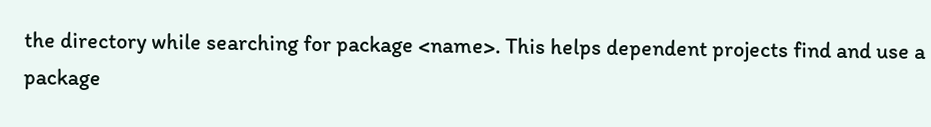the directory while searching for package <name>. This helps dependent projects find and use a package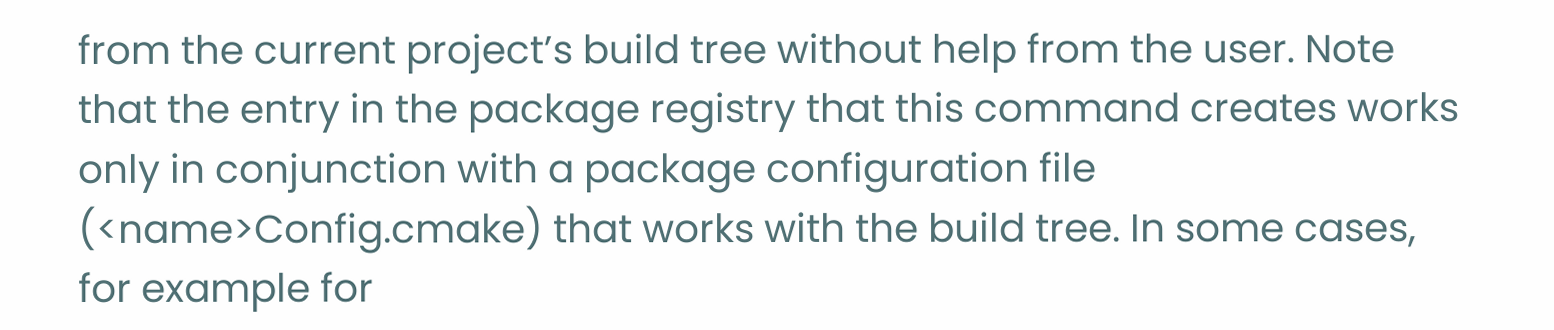from the current project’s build tree without help from the user. Note that the entry in the package registry that this command creates works only in conjunction with a package configuration file (<name>Config.cmake) that works with the build tree. In some cases, for example for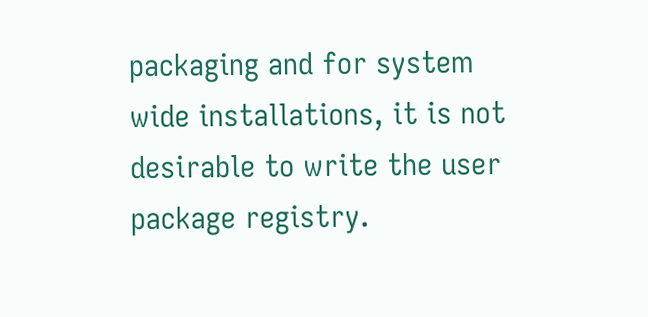packaging and for system wide installations, it is not desirable to write the user package registry.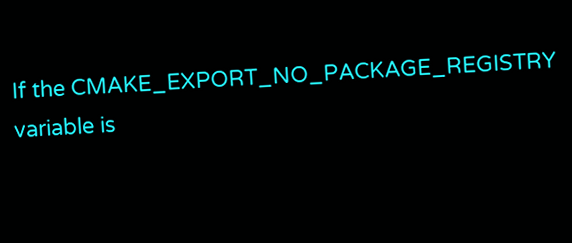If the CMAKE_EXPORT_NO_PACKAGE_REGISTRY variable is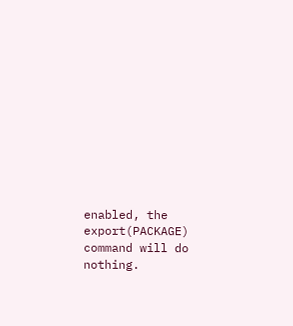enabled, the export(PACKAGE) command will do nothing.